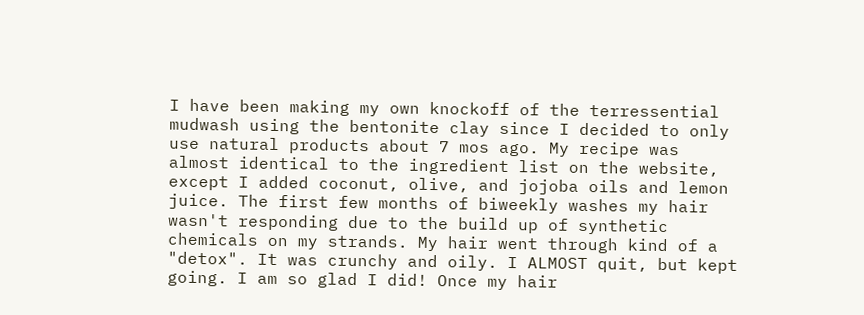I have been making my own knockoff of the terressential mudwash using the bentonite clay since I decided to only use natural products about 7 mos ago. My recipe was almost identical to the ingredient list on the website, except I added coconut, olive, and jojoba oils and lemon juice. The first few months of biweekly washes my hair wasn't responding due to the build up of synthetic chemicals on my strands. My hair went through kind of a "detox". It was crunchy and oily. I ALMOST quit, but kept going. I am so glad I did! Once my hair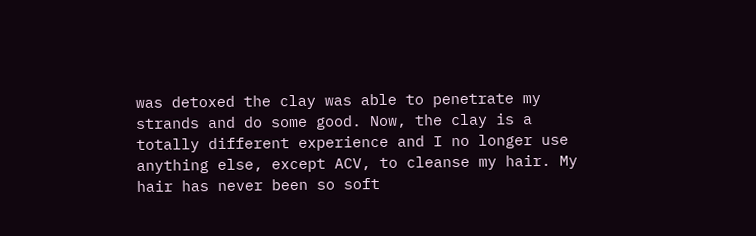was detoxed the clay was able to penetrate my strands and do some good. Now, the clay is a totally different experience and I no longer use anything else, except ACV, to cleanse my hair. My hair has never been so soft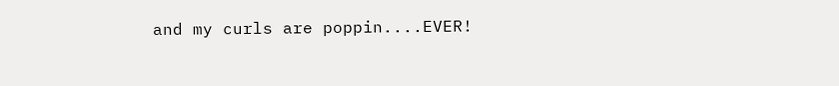and my curls are poppin....EVER!